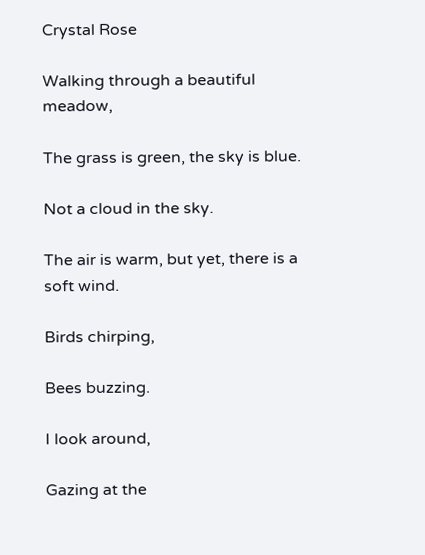Crystal Rose

Walking through a beautiful meadow,

The grass is green, the sky is blue.

Not a cloud in the sky.

The air is warm, but yet, there is a soft wind.

Birds chirping,

Bees buzzing.

I look around,

Gazing at the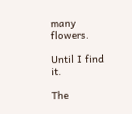many flowers.

Until I find it.

The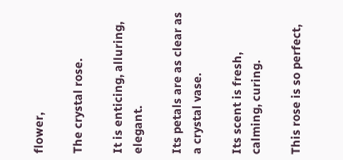flower,

The crystal rose.

It is enticing, alluring, elegant.

Its petals are as clear as a crystal vase.

Its scent is fresh, calming, curing.

This rose is so perfect,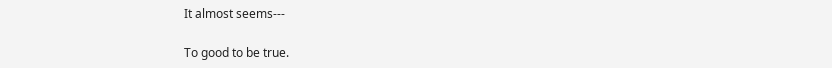It almost seems---

To good to be true.